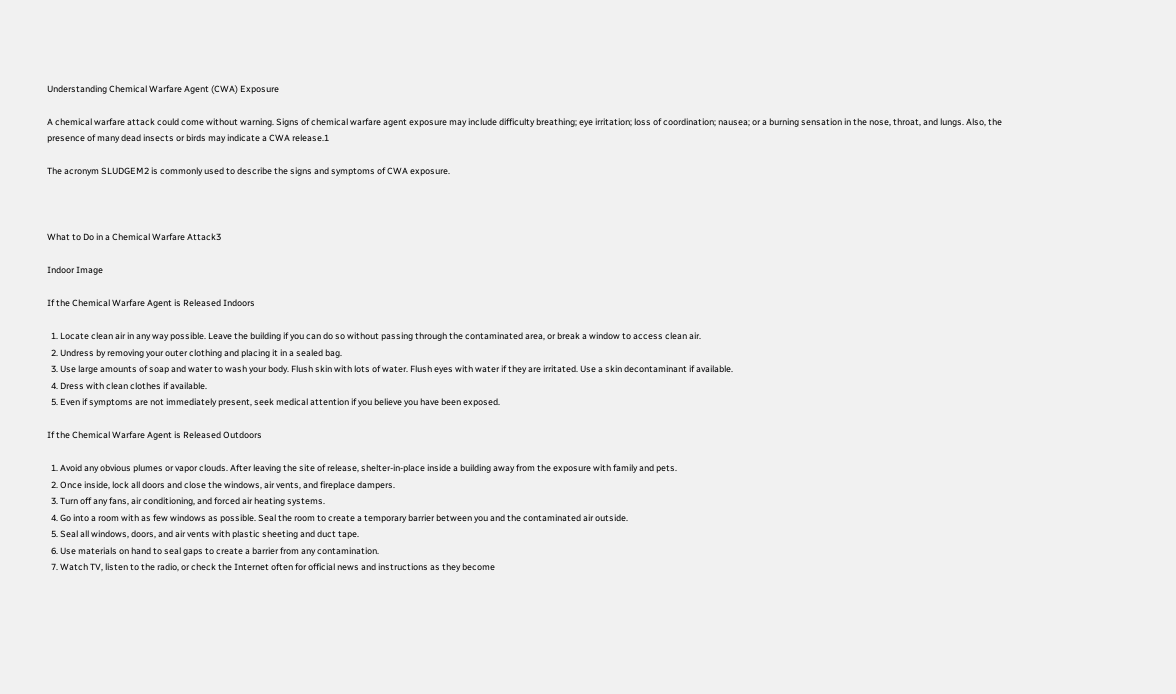Understanding Chemical Warfare Agent (CWA) Exposure

A chemical warfare attack could come without warning. Signs of chemical warfare agent exposure may include difficulty breathing; eye irritation; loss of coordination; nausea; or a burning sensation in the nose, throat, and lungs. Also, the presence of many dead insects or birds may indicate a CWA release.1

The acronym SLUDGEM2 is commonly used to describe the signs and symptoms of CWA exposure.



What to Do in a Chemical Warfare Attack3

Indoor Image

If the Chemical Warfare Agent is Released Indoors

  1. Locate clean air in any way possible. Leave the building if you can do so without passing through the contaminated area, or break a window to access clean air.
  2. Undress by removing your outer clothing and placing it in a sealed bag.
  3. Use large amounts of soap and water to wash your body. Flush skin with lots of water. Flush eyes with water if they are irritated. Use a skin decontaminant if available.
  4. Dress with clean clothes if available.
  5. Even if symptoms are not immediately present, seek medical attention if you believe you have been exposed.

If the Chemical Warfare Agent is Released Outdoors

  1. Avoid any obvious plumes or vapor clouds. After leaving the site of release, shelter-in-place inside a building away from the exposure with family and pets.
  2. Once inside, lock all doors and close the windows, air vents, and fireplace dampers.
  3. Turn off any fans, air conditioning, and forced air heating systems.
  4. Go into a room with as few windows as possible. Seal the room to create a temporary barrier between you and the contaminated air outside.
  5. Seal all windows, doors, and air vents with plastic sheeting and duct tape.
  6. Use materials on hand to seal gaps to create a barrier from any contamination.
  7. Watch TV, listen to the radio, or check the Internet often for official news and instructions as they become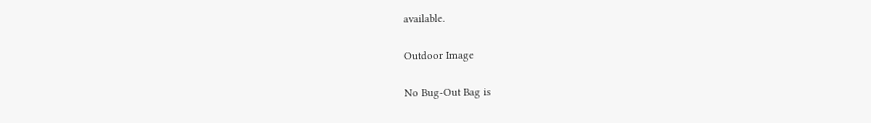available.

Outdoor Image

No Bug-Out Bag is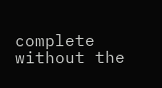complete without the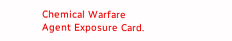Chemical Warfare Agent Exposure Card.